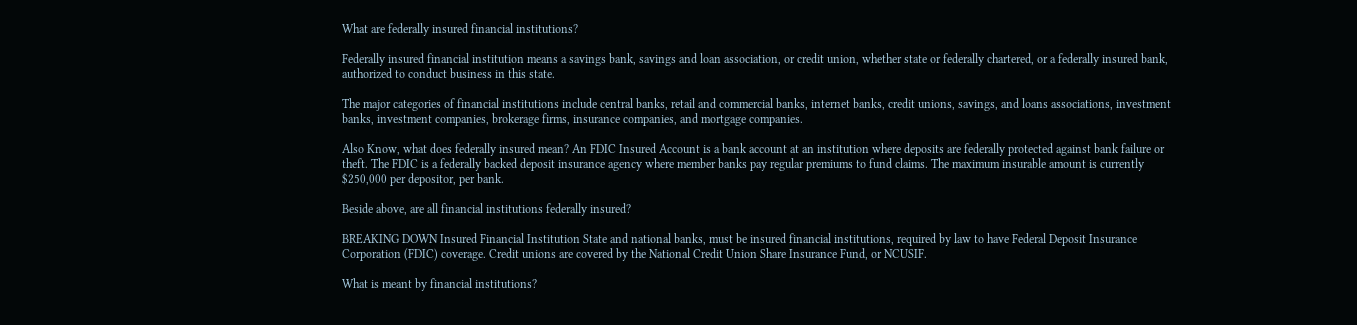What are federally insured financial institutions?

Federally insured financial institution means a savings bank, savings and loan association, or credit union, whether state or federally chartered, or a federally insured bank, authorized to conduct business in this state.

The major categories of financial institutions include central banks, retail and commercial banks, internet banks, credit unions, savings, and loans associations, investment banks, investment companies, brokerage firms, insurance companies, and mortgage companies.

Also Know, what does federally insured mean? An FDIC Insured Account is a bank account at an institution where deposits are federally protected against bank failure or theft. The FDIC is a federally backed deposit insurance agency where member banks pay regular premiums to fund claims. The maximum insurable amount is currently $250,000 per depositor, per bank.

Beside above, are all financial institutions federally insured?

BREAKING DOWN Insured Financial Institution State and national banks, must be insured financial institutions, required by law to have Federal Deposit Insurance Corporation (FDIC) coverage. Credit unions are covered by the National Credit Union Share Insurance Fund, or NCUSIF.

What is meant by financial institutions?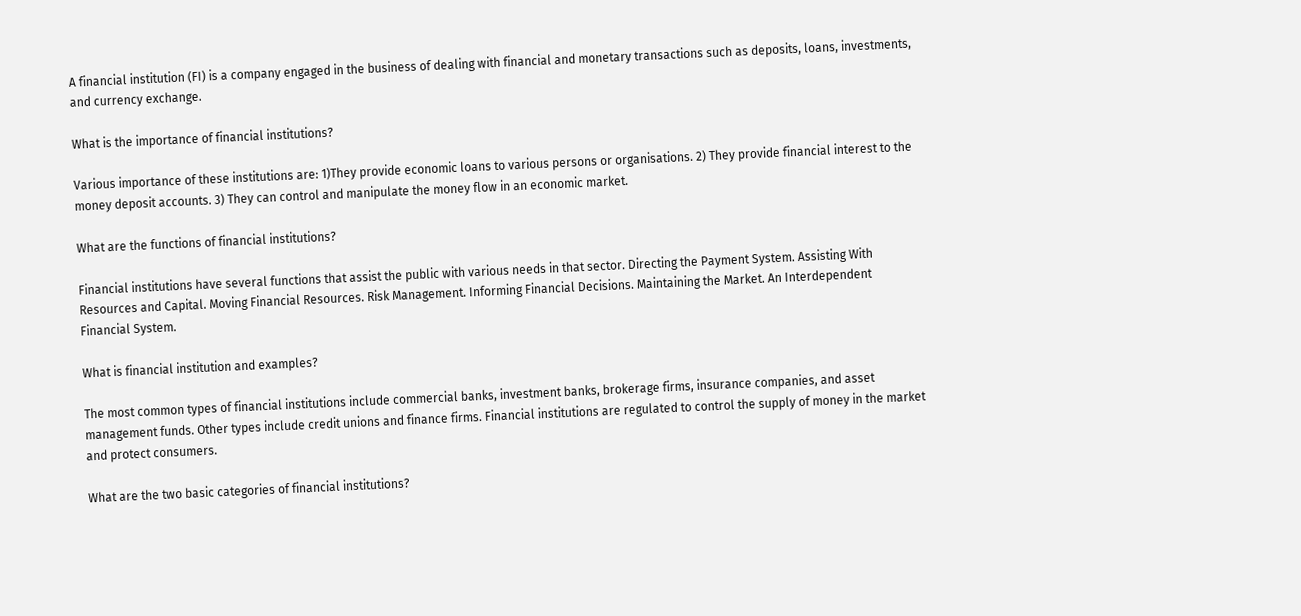A financial institution (FI) is a company engaged in the business of dealing with financial and monetary transactions such as deposits, loans, investments, and currency exchange.

What is the importance of financial institutions?

Various importance of these institutions are: 1)They provide economic loans to various persons or organisations. 2) They provide financial interest to the money deposit accounts. 3) They can control and manipulate the money flow in an economic market.

What are the functions of financial institutions?

Financial institutions have several functions that assist the public with various needs in that sector. Directing the Payment System. Assisting With Resources and Capital. Moving Financial Resources. Risk Management. Informing Financial Decisions. Maintaining the Market. An Interdependent Financial System.

What is financial institution and examples?

The most common types of financial institutions include commercial banks, investment banks, brokerage firms, insurance companies, and asset management funds. Other types include credit unions and finance firms. Financial institutions are regulated to control the supply of money in the market and protect consumers.

What are the two basic categories of financial institutions?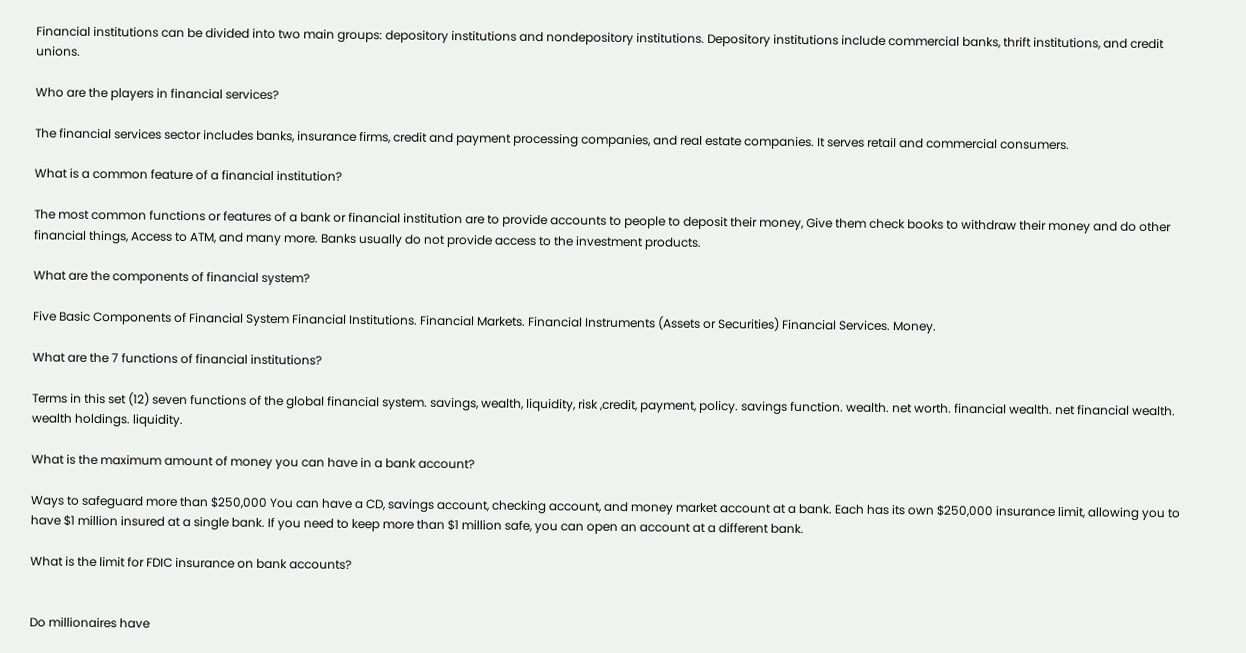Financial institutions can be divided into two main groups: depository institutions and nondepository institutions. Depository institutions include commercial banks, thrift institutions, and credit unions.

Who are the players in financial services?

The financial services sector includes banks, insurance firms, credit and payment processing companies, and real estate companies. It serves retail and commercial consumers.

What is a common feature of a financial institution?

The most common functions or features of a bank or financial institution are to provide accounts to people to deposit their money, Give them check books to withdraw their money and do other financial things, Access to ATM, and many more. Banks usually do not provide access to the investment products.

What are the components of financial system?

Five Basic Components of Financial System Financial Institutions. Financial Markets. Financial Instruments (Assets or Securities) Financial Services. Money.

What are the 7 functions of financial institutions?

Terms in this set (12) seven functions of the global financial system. savings, wealth, liquidity, risk ,credit, payment, policy. savings function. wealth. net worth. financial wealth. net financial wealth. wealth holdings. liquidity.

What is the maximum amount of money you can have in a bank account?

Ways to safeguard more than $250,000 You can have a CD, savings account, checking account, and money market account at a bank. Each has its own $250,000 insurance limit, allowing you to have $1 million insured at a single bank. If you need to keep more than $1 million safe, you can open an account at a different bank.

What is the limit for FDIC insurance on bank accounts?


Do millionaires have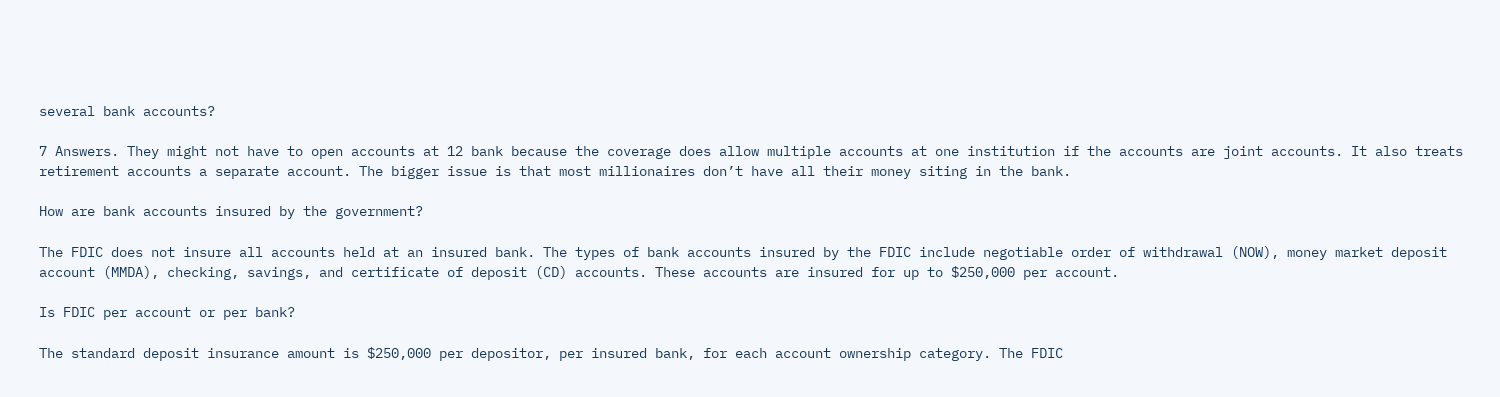several bank accounts?

7 Answers. They might not have to open accounts at 12 bank because the coverage does allow multiple accounts at one institution if the accounts are joint accounts. It also treats retirement accounts a separate account. The bigger issue is that most millionaires don’t have all their money siting in the bank.

How are bank accounts insured by the government?

The FDIC does not insure all accounts held at an insured bank. The types of bank accounts insured by the FDIC include negotiable order of withdrawal (NOW), money market deposit account (MMDA), checking, savings, and certificate of deposit (CD) accounts. These accounts are insured for up to $250,000 per account.

Is FDIC per account or per bank?

The standard deposit insurance amount is $250,000 per depositor, per insured bank, for each account ownership category. The FDIC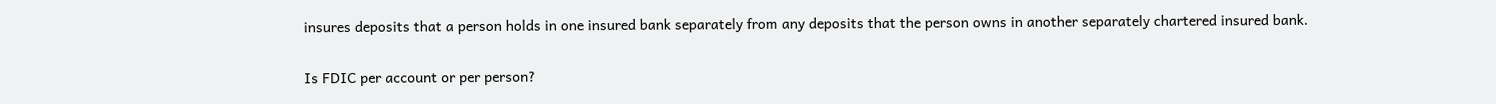insures deposits that a person holds in one insured bank separately from any deposits that the person owns in another separately chartered insured bank.

Is FDIC per account or per person?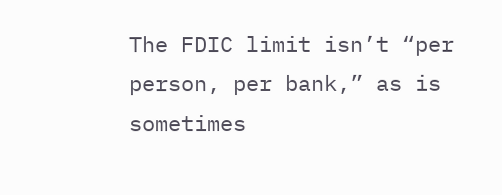The FDIC limit isn’t “per person, per bank,” as is sometimes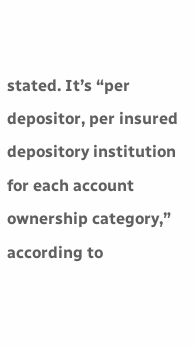stated. It’s “per depositor, per insured depository institution for each account ownership category,” according to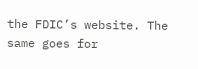the FDIC’s website. The same goes for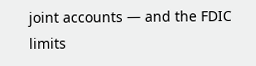joint accounts — and the FDIC limits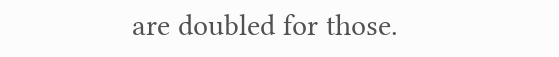are doubled for those.